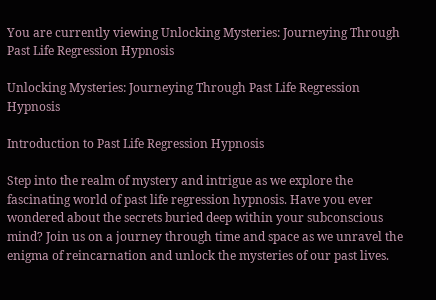You are currently viewing Unlocking Mysteries: Journeying Through Past Life Regression Hypnosis

Unlocking Mysteries: Journeying Through Past Life Regression Hypnosis

Introduction to Past Life Regression Hypnosis

Step into the realm of mystery and intrigue as we explore the fascinating world of past life regression hypnosis. Have you ever wondered about the secrets buried deep within your subconscious mind? Join us on a journey through time and space as we unravel the enigma of reincarnation and unlock the mysteries of our past lives.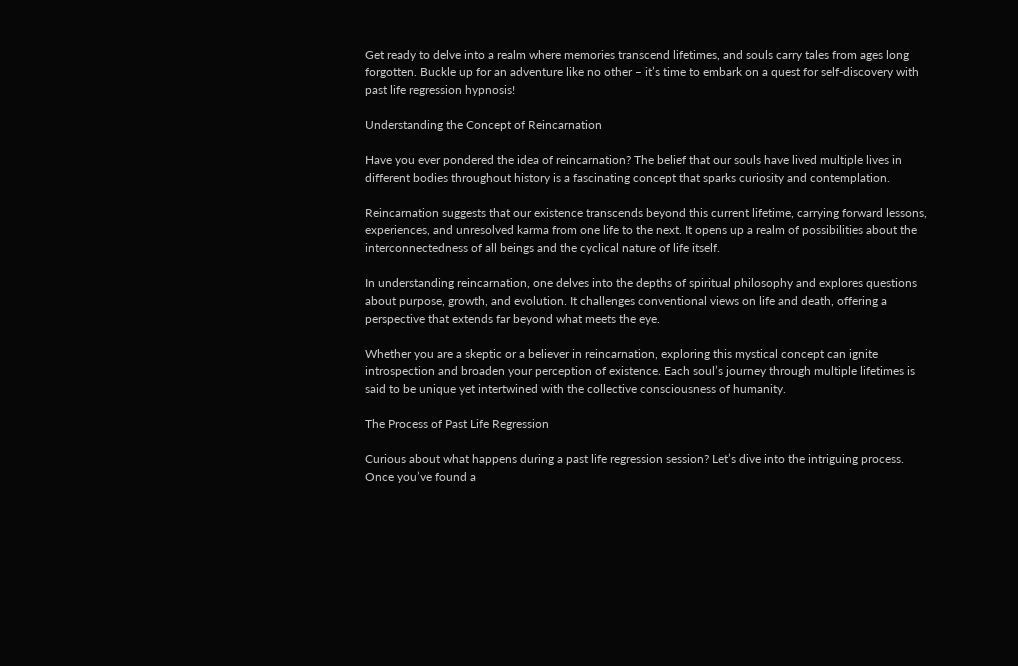Get ready to delve into a realm where memories transcend lifetimes, and souls carry tales from ages long forgotten. Buckle up for an adventure like no other – it’s time to embark on a quest for self-discovery with past life regression hypnosis!

Understanding the Concept of Reincarnation

Have you ever pondered the idea of reincarnation? The belief that our souls have lived multiple lives in different bodies throughout history is a fascinating concept that sparks curiosity and contemplation.

Reincarnation suggests that our existence transcends beyond this current lifetime, carrying forward lessons, experiences, and unresolved karma from one life to the next. It opens up a realm of possibilities about the interconnectedness of all beings and the cyclical nature of life itself.

In understanding reincarnation, one delves into the depths of spiritual philosophy and explores questions about purpose, growth, and evolution. It challenges conventional views on life and death, offering a perspective that extends far beyond what meets the eye.

Whether you are a skeptic or a believer in reincarnation, exploring this mystical concept can ignite introspection and broaden your perception of existence. Each soul’s journey through multiple lifetimes is said to be unique yet intertwined with the collective consciousness of humanity.

The Process of Past Life Regression

Curious about what happens during a past life regression session? Let’s dive into the intriguing process. Once you’ve found a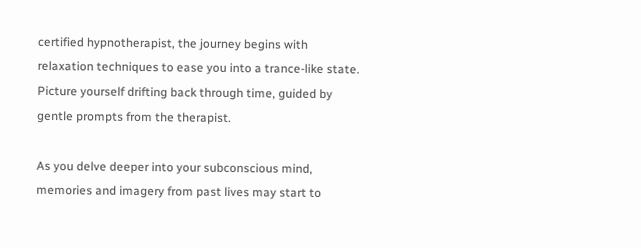certified hypnotherapist, the journey begins with relaxation techniques to ease you into a trance-like state. Picture yourself drifting back through time, guided by gentle prompts from the therapist.

As you delve deeper into your subconscious mind, memories and imagery from past lives may start to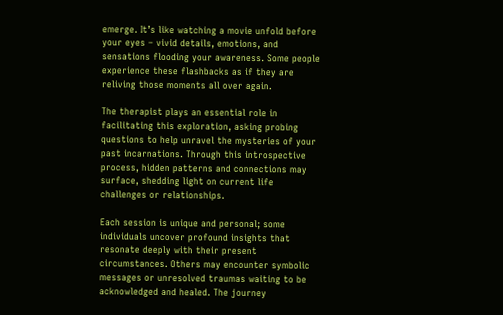emerge. It’s like watching a movie unfold before your eyes – vivid details, emotions, and sensations flooding your awareness. Some people experience these flashbacks as if they are reliving those moments all over again.

The therapist plays an essential role in facilitating this exploration, asking probing questions to help unravel the mysteries of your past incarnations. Through this introspective process, hidden patterns and connections may surface, shedding light on current life challenges or relationships.

Each session is unique and personal; some individuals uncover profound insights that resonate deeply with their present circumstances. Others may encounter symbolic messages or unresolved traumas waiting to be acknowledged and healed. The journey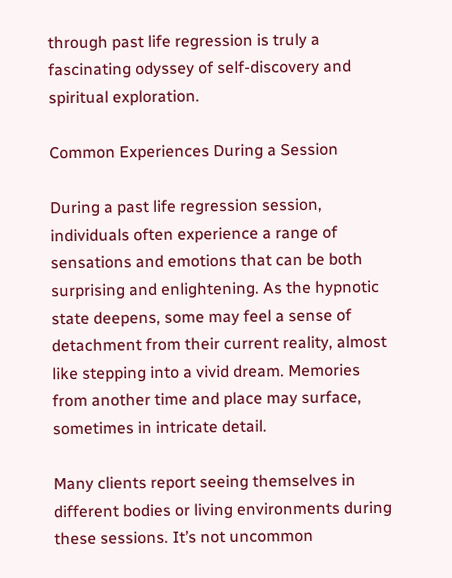through past life regression is truly a fascinating odyssey of self-discovery and spiritual exploration.

Common Experiences During a Session

During a past life regression session, individuals often experience a range of sensations and emotions that can be both surprising and enlightening. As the hypnotic state deepens, some may feel a sense of detachment from their current reality, almost like stepping into a vivid dream. Memories from another time and place may surface, sometimes in intricate detail.

Many clients report seeing themselves in different bodies or living environments during these sessions. It’s not uncommon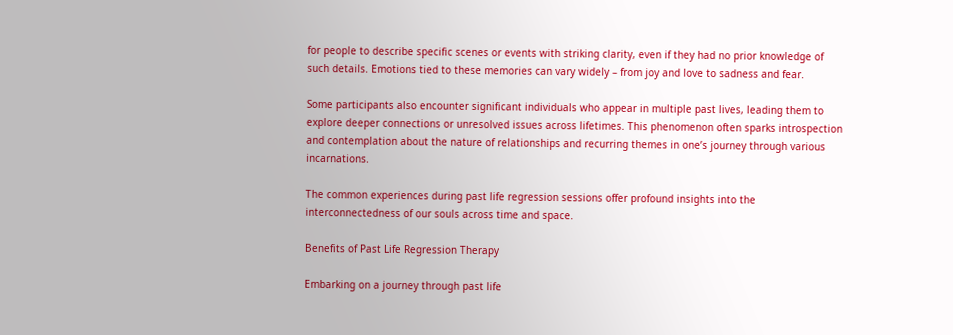for people to describe specific scenes or events with striking clarity, even if they had no prior knowledge of such details. Emotions tied to these memories can vary widely – from joy and love to sadness and fear.

Some participants also encounter significant individuals who appear in multiple past lives, leading them to explore deeper connections or unresolved issues across lifetimes. This phenomenon often sparks introspection and contemplation about the nature of relationships and recurring themes in one’s journey through various incarnations.

The common experiences during past life regression sessions offer profound insights into the interconnectedness of our souls across time and space.

Benefits of Past Life Regression Therapy

Embarking on a journey through past life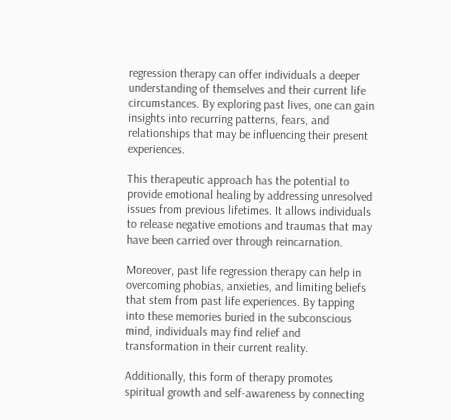regression therapy can offer individuals a deeper understanding of themselves and their current life circumstances. By exploring past lives, one can gain insights into recurring patterns, fears, and relationships that may be influencing their present experiences.

This therapeutic approach has the potential to provide emotional healing by addressing unresolved issues from previous lifetimes. It allows individuals to release negative emotions and traumas that may have been carried over through reincarnation.

Moreover, past life regression therapy can help in overcoming phobias, anxieties, and limiting beliefs that stem from past life experiences. By tapping into these memories buried in the subconscious mind, individuals may find relief and transformation in their current reality.

Additionally, this form of therapy promotes spiritual growth and self-awareness by connecting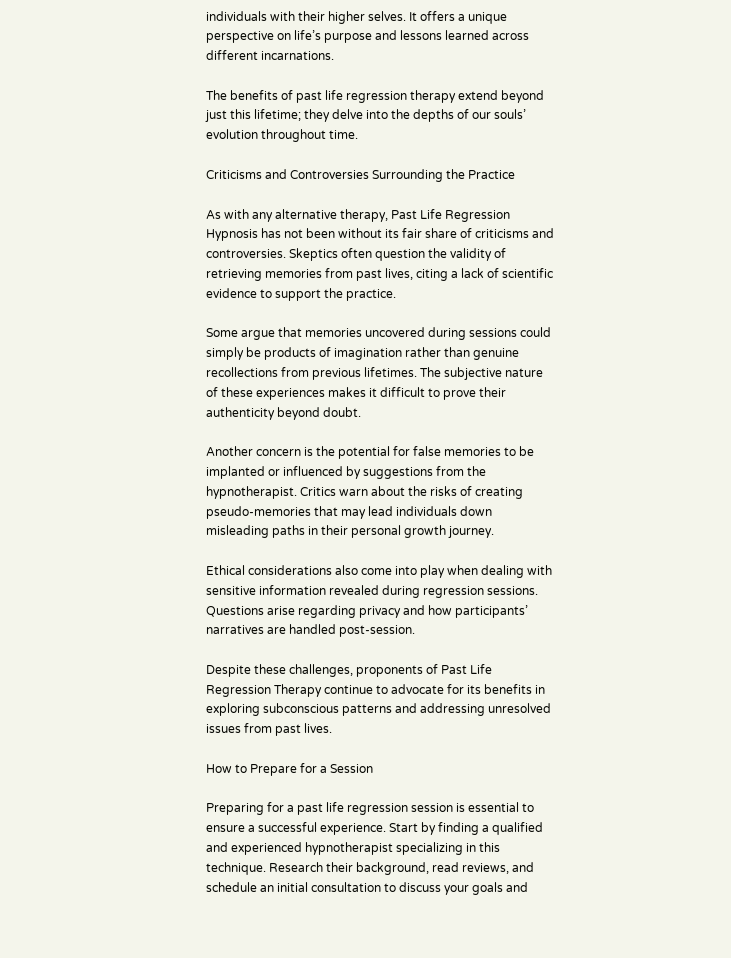individuals with their higher selves. It offers a unique perspective on life’s purpose and lessons learned across different incarnations.

The benefits of past life regression therapy extend beyond just this lifetime; they delve into the depths of our souls’ evolution throughout time.

Criticisms and Controversies Surrounding the Practice

As with any alternative therapy, Past Life Regression Hypnosis has not been without its fair share of criticisms and controversies. Skeptics often question the validity of retrieving memories from past lives, citing a lack of scientific evidence to support the practice.

Some argue that memories uncovered during sessions could simply be products of imagination rather than genuine recollections from previous lifetimes. The subjective nature of these experiences makes it difficult to prove their authenticity beyond doubt.

Another concern is the potential for false memories to be implanted or influenced by suggestions from the hypnotherapist. Critics warn about the risks of creating pseudo-memories that may lead individuals down misleading paths in their personal growth journey.

Ethical considerations also come into play when dealing with sensitive information revealed during regression sessions. Questions arise regarding privacy and how participants’ narratives are handled post-session.

Despite these challenges, proponents of Past Life Regression Therapy continue to advocate for its benefits in exploring subconscious patterns and addressing unresolved issues from past lives.

How to Prepare for a Session

Preparing for a past life regression session is essential to ensure a successful experience. Start by finding a qualified and experienced hypnotherapist specializing in this technique. Research their background, read reviews, and schedule an initial consultation to discuss your goals and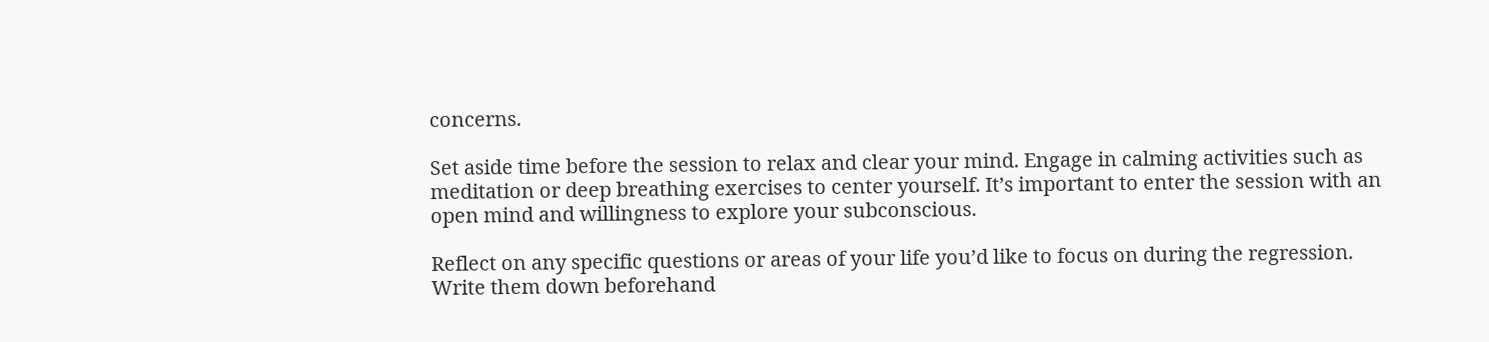concerns.

Set aside time before the session to relax and clear your mind. Engage in calming activities such as meditation or deep breathing exercises to center yourself. It’s important to enter the session with an open mind and willingness to explore your subconscious.

Reflect on any specific questions or areas of your life you’d like to focus on during the regression. Write them down beforehand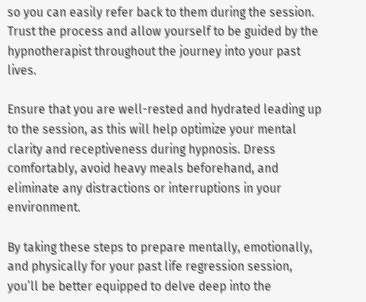so you can easily refer back to them during the session. Trust the process and allow yourself to be guided by the hypnotherapist throughout the journey into your past lives.

Ensure that you are well-rested and hydrated leading up to the session, as this will help optimize your mental clarity and receptiveness during hypnosis. Dress comfortably, avoid heavy meals beforehand, and eliminate any distractions or interruptions in your environment.

By taking these steps to prepare mentally, emotionally, and physically for your past life regression session, you’ll be better equipped to delve deep into the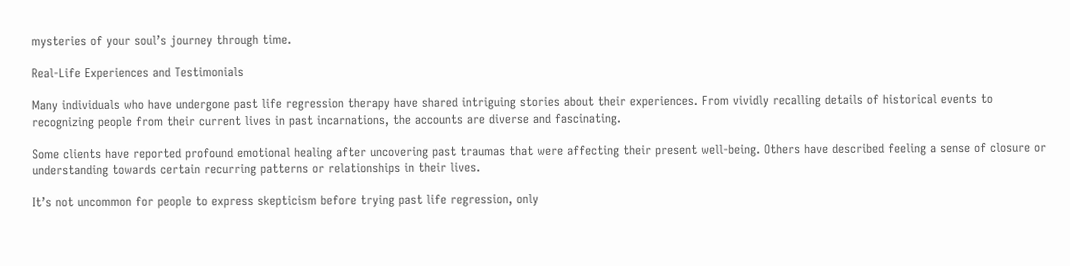mysteries of your soul’s journey through time.

Real-Life Experiences and Testimonials

Many individuals who have undergone past life regression therapy have shared intriguing stories about their experiences. From vividly recalling details of historical events to recognizing people from their current lives in past incarnations, the accounts are diverse and fascinating.

Some clients have reported profound emotional healing after uncovering past traumas that were affecting their present well-being. Others have described feeling a sense of closure or understanding towards certain recurring patterns or relationships in their lives.

It’s not uncommon for people to express skepticism before trying past life regression, only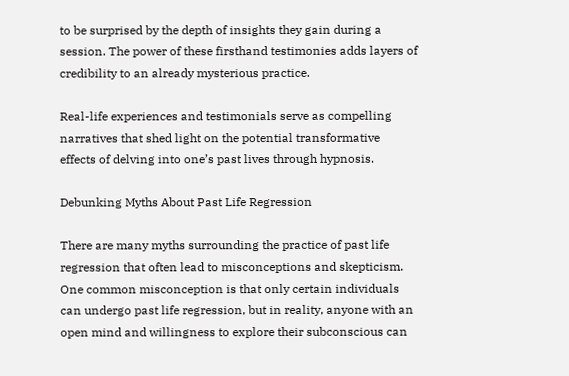to be surprised by the depth of insights they gain during a session. The power of these firsthand testimonies adds layers of credibility to an already mysterious practice.

Real-life experiences and testimonials serve as compelling narratives that shed light on the potential transformative effects of delving into one’s past lives through hypnosis.

Debunking Myths About Past Life Regression

There are many myths surrounding the practice of past life regression that often lead to misconceptions and skepticism. One common misconception is that only certain individuals can undergo past life regression, but in reality, anyone with an open mind and willingness to explore their subconscious can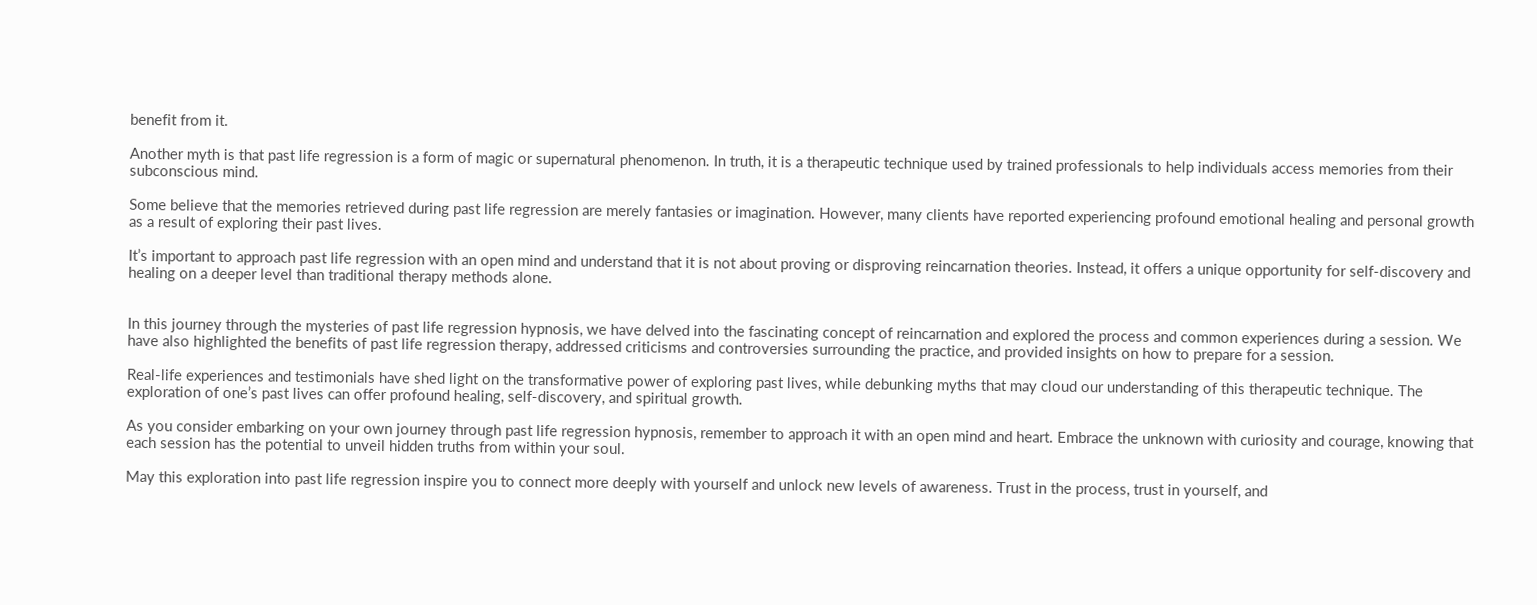benefit from it.

Another myth is that past life regression is a form of magic or supernatural phenomenon. In truth, it is a therapeutic technique used by trained professionals to help individuals access memories from their subconscious mind.

Some believe that the memories retrieved during past life regression are merely fantasies or imagination. However, many clients have reported experiencing profound emotional healing and personal growth as a result of exploring their past lives.

It’s important to approach past life regression with an open mind and understand that it is not about proving or disproving reincarnation theories. Instead, it offers a unique opportunity for self-discovery and healing on a deeper level than traditional therapy methods alone.


In this journey through the mysteries of past life regression hypnosis, we have delved into the fascinating concept of reincarnation and explored the process and common experiences during a session. We have also highlighted the benefits of past life regression therapy, addressed criticisms and controversies surrounding the practice, and provided insights on how to prepare for a session.

Real-life experiences and testimonials have shed light on the transformative power of exploring past lives, while debunking myths that may cloud our understanding of this therapeutic technique. The exploration of one’s past lives can offer profound healing, self-discovery, and spiritual growth.

As you consider embarking on your own journey through past life regression hypnosis, remember to approach it with an open mind and heart. Embrace the unknown with curiosity and courage, knowing that each session has the potential to unveil hidden truths from within your soul.

May this exploration into past life regression inspire you to connect more deeply with yourself and unlock new levels of awareness. Trust in the process, trust in yourself, and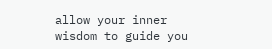allow your inner wisdom to guide you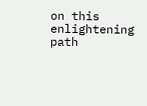on this enlightening path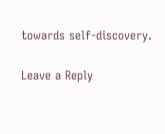towards self-discovery.

Leave a Reply